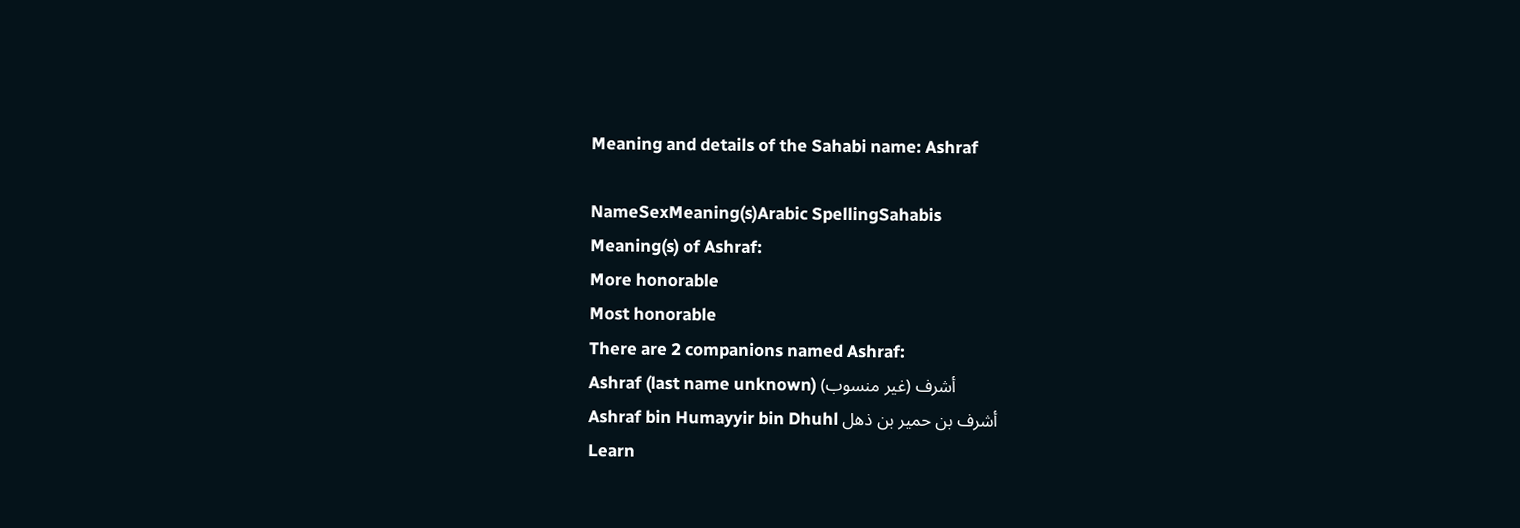Meaning and details of the Sahabi name: Ashraf

NameSexMeaning(s)Arabic SpellingSahabis
Meaning(s) of Ashraf:
More honorable
Most honorable
There are 2 companions named Ashraf:
Ashraf (last name unknown) أشرف (غير منسوب)
Ashraf bin Humayyir bin Dhuhl أشرف بن حمير بن ذهل
Learn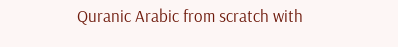Quranic Arabic from scratch with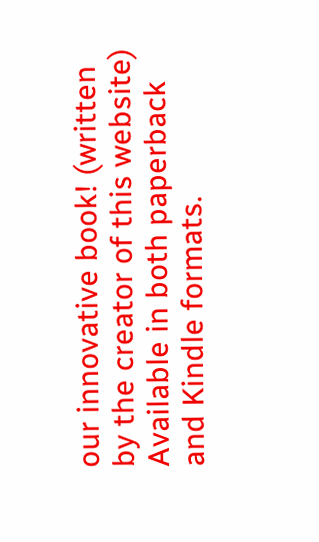our innovative book! (written by the creator of this website)
Available in both paperback and Kindle formats.